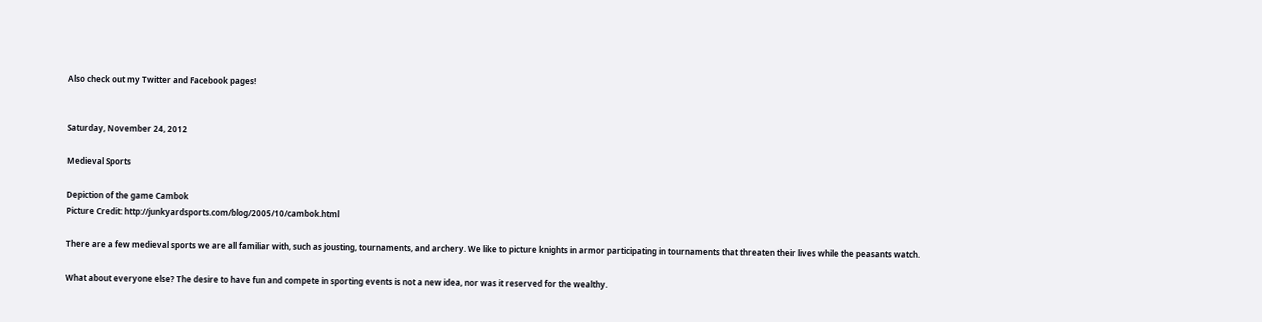Also check out my Twitter and Facebook pages!


Saturday, November 24, 2012

Medieval Sports

Depiction of the game Cambok
Picture Credit: http://junkyardsports.com/blog/2005/10/cambok.html

There are a few medieval sports we are all familiar with, such as jousting, tournaments, and archery. We like to picture knights in armor participating in tournaments that threaten their lives while the peasants watch.

What about everyone else? The desire to have fun and compete in sporting events is not a new idea, nor was it reserved for the wealthy.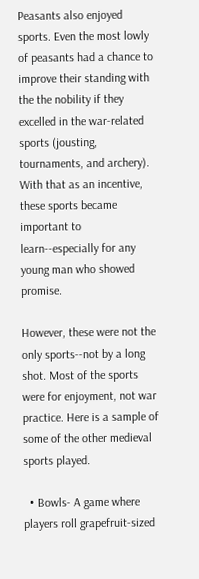Peasants also enjoyed sports. Even the most lowly of peasants had a chance to improve their standing with the the nobility if they excelled in the war-related sports (jousting, tournaments, and archery). With that as an incentive, these sports became important to learn--especially for any young man who showed promise.

However, these were not the only sports--not by a long shot. Most of the sports were for enjoyment, not war practice. Here is a sample of some of the other medieval sports played.

  • Bowls- A game where players roll grapefruit-sized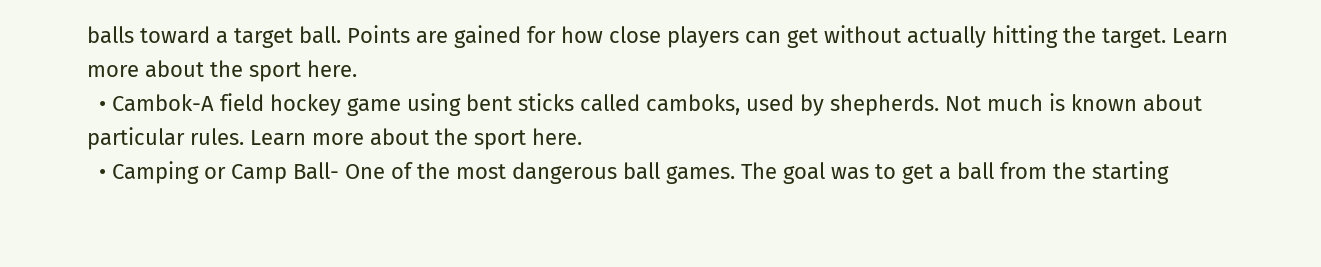balls toward a target ball. Points are gained for how close players can get without actually hitting the target. Learn more about the sport here.
  • Cambok-A field hockey game using bent sticks called camboks, used by shepherds. Not much is known about particular rules. Learn more about the sport here.
  • Camping or Camp Ball- One of the most dangerous ball games. The goal was to get a ball from the starting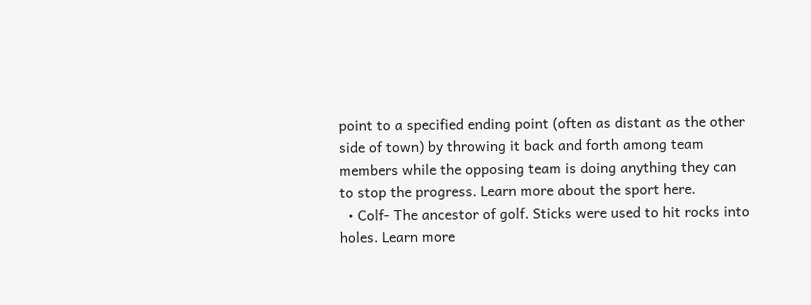point to a specified ending point (often as distant as the other side of town) by throwing it back and forth among team members while the opposing team is doing anything they can to stop the progress. Learn more about the sport here.
  • Colf- The ancestor of golf. Sticks were used to hit rocks into holes. Learn more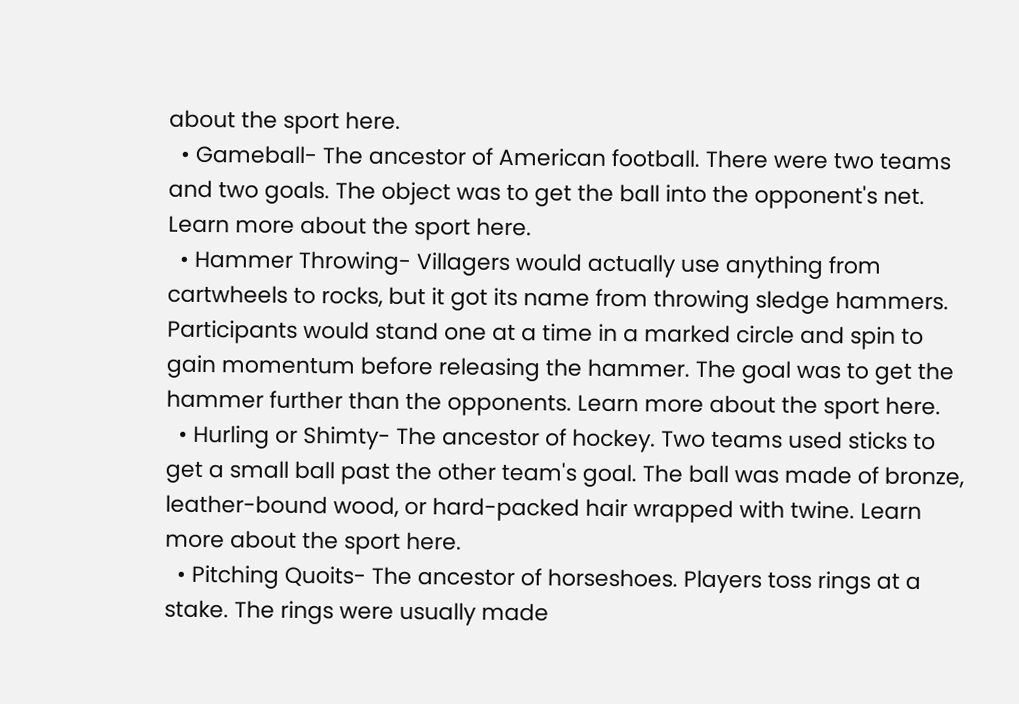about the sport here.
  • Gameball- The ancestor of American football. There were two teams and two goals. The object was to get the ball into the opponent's net. Learn more about the sport here.
  • Hammer Throwing- Villagers would actually use anything from cartwheels to rocks, but it got its name from throwing sledge hammers. Participants would stand one at a time in a marked circle and spin to gain momentum before releasing the hammer. The goal was to get the hammer further than the opponents. Learn more about the sport here.
  • Hurling or Shimty- The ancestor of hockey. Two teams used sticks to get a small ball past the other team's goal. The ball was made of bronze, leather-bound wood, or hard-packed hair wrapped with twine. Learn more about the sport here.
  • Pitching Quoits- The ancestor of horseshoes. Players toss rings at a stake. The rings were usually made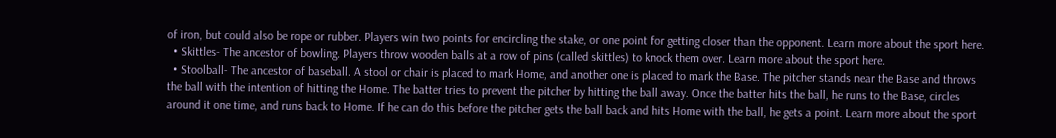of iron, but could also be rope or rubber. Players win two points for encircling the stake, or one point for getting closer than the opponent. Learn more about the sport here.
  • Skittles- The ancestor of bowling. Players throw wooden balls at a row of pins (called skittles) to knock them over. Learn more about the sport here.
  • Stoolball- The ancestor of baseball. A stool or chair is placed to mark Home, and another one is placed to mark the Base. The pitcher stands near the Base and throws the ball with the intention of hitting the Home. The batter tries to prevent the pitcher by hitting the ball away. Once the batter hits the ball, he runs to the Base, circles around it one time, and runs back to Home. If he can do this before the pitcher gets the ball back and hits Home with the ball, he gets a point. Learn more about the sport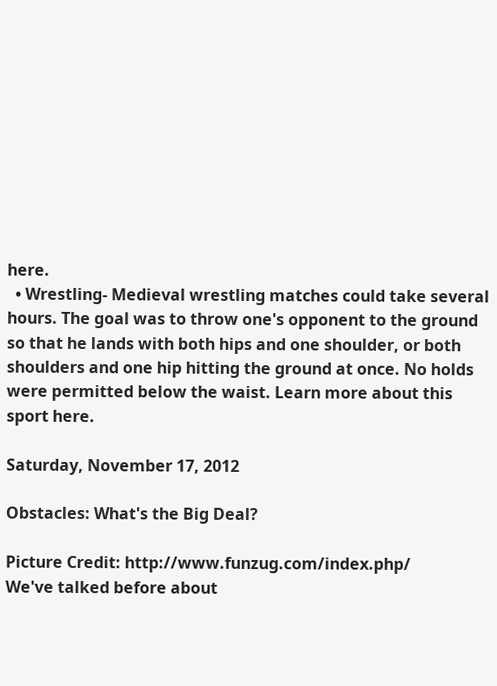here.
  • Wrestling- Medieval wrestling matches could take several hours. The goal was to throw one's opponent to the ground so that he lands with both hips and one shoulder, or both shoulders and one hip hitting the ground at once. No holds were permitted below the waist. Learn more about this sport here.

Saturday, November 17, 2012

Obstacles: What's the Big Deal?

Picture Credit: http://www.funzug.com/index.php/
We've talked before about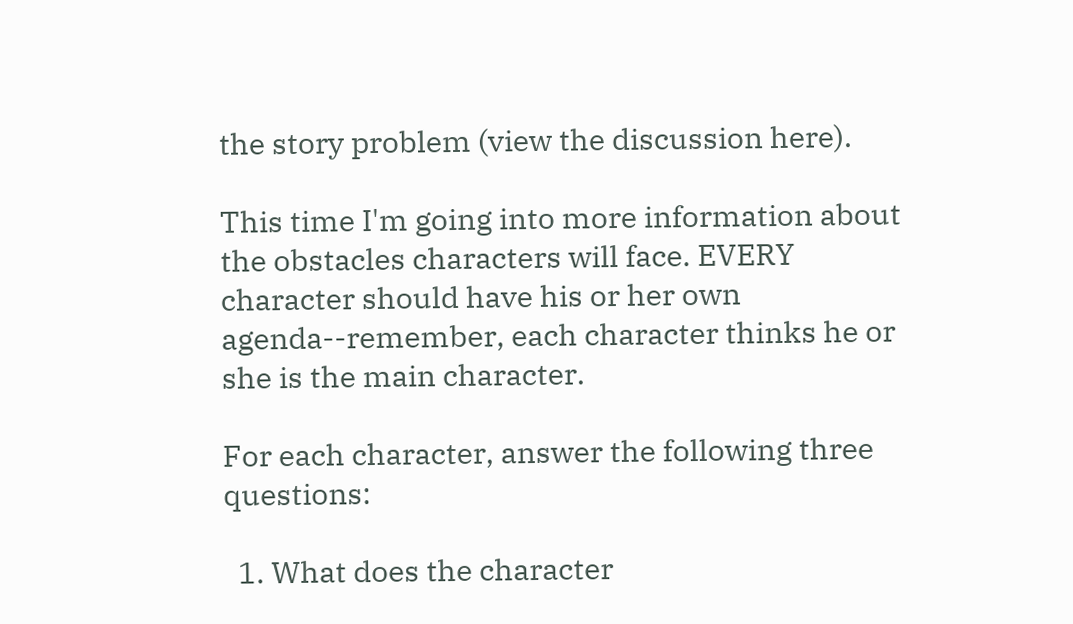the story problem (view the discussion here).

This time I'm going into more information about the obstacles characters will face. EVERY character should have his or her own agenda--remember, each character thinks he or she is the main character.

For each character, answer the following three questions:

  1. What does the character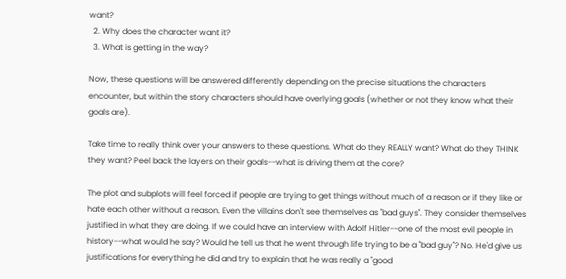want?
  2. Why does the character want it?
  3. What is getting in the way?

Now, these questions will be answered differently depending on the precise situations the characters encounter, but within the story characters should have overlying goals (whether or not they know what their goals are).

Take time to really think over your answers to these questions. What do they REALLY want? What do they THINK they want? Peel back the layers on their goals--what is driving them at the core?

The plot and subplots will feel forced if people are trying to get things without much of a reason or if they like or hate each other without a reason. Even the villains don't see themselves as "bad guys". They consider themselves justified in what they are doing. If we could have an interview with Adolf Hitler--one of the most evil people in history--what would he say? Would he tell us that he went through life trying to be a "bad guy"? No. He'd give us justifications for everything he did and try to explain that he was really a "good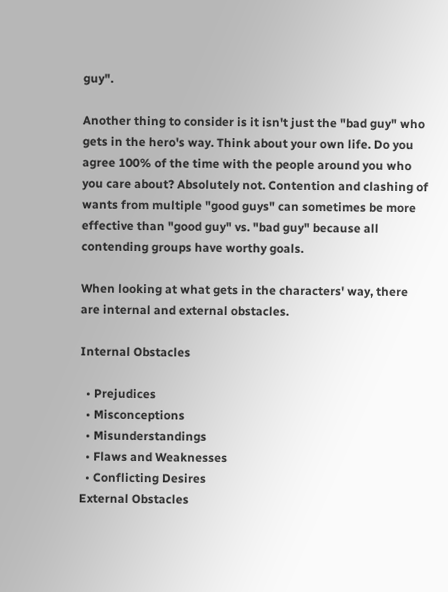guy".

Another thing to consider is it isn't just the "bad guy" who gets in the hero's way. Think about your own life. Do you agree 100% of the time with the people around you who you care about? Absolutely not. Contention and clashing of wants from multiple "good guys" can sometimes be more effective than "good guy" vs. "bad guy" because all contending groups have worthy goals.

When looking at what gets in the characters' way, there are internal and external obstacles.

Internal Obstacles

  • Prejudices
  • Misconceptions
  • Misunderstandings
  • Flaws and Weaknesses
  • Conflicting Desires
External Obstacles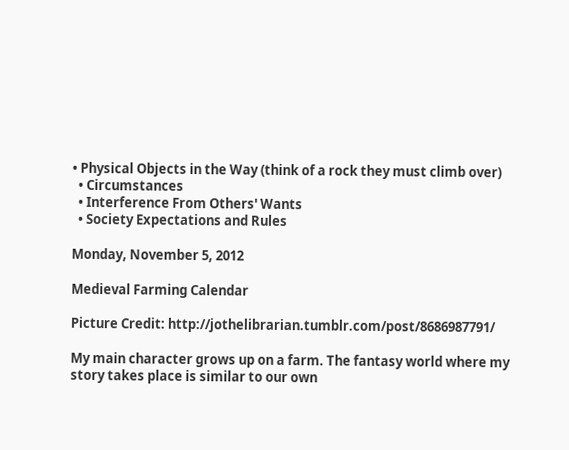• Physical Objects in the Way (think of a rock they must climb over)
  • Circumstances
  • Interference From Others' Wants
  • Society Expectations and Rules

Monday, November 5, 2012

Medieval Farming Calendar

Picture Credit: http://jothelibrarian.tumblr.com/post/8686987791/

My main character grows up on a farm. The fantasy world where my story takes place is similar to our own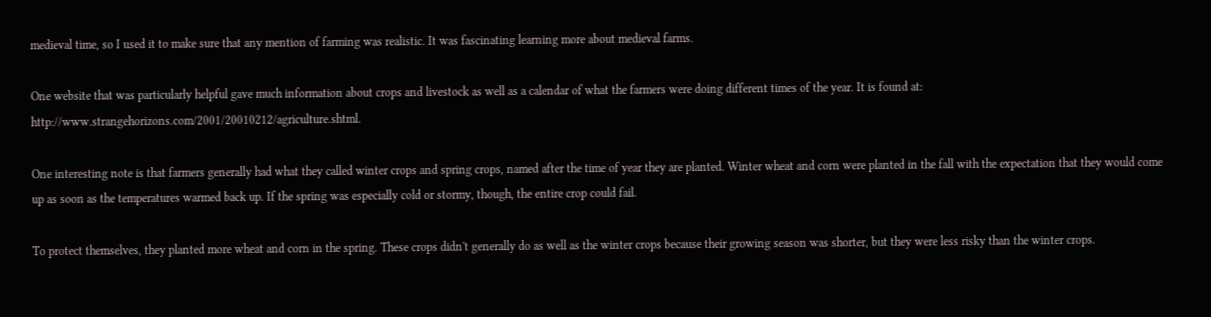medieval time, so I used it to make sure that any mention of farming was realistic. It was fascinating learning more about medieval farms.

One website that was particularly helpful gave much information about crops and livestock as well as a calendar of what the farmers were doing different times of the year. It is found at: http://www.strangehorizons.com/2001/20010212/agriculture.shtml.

One interesting note is that farmers generally had what they called winter crops and spring crops, named after the time of year they are planted. Winter wheat and corn were planted in the fall with the expectation that they would come up as soon as the temperatures warmed back up. If the spring was especially cold or stormy, though, the entire crop could fail.

To protect themselves, they planted more wheat and corn in the spring. These crops didn't generally do as well as the winter crops because their growing season was shorter, but they were less risky than the winter crops.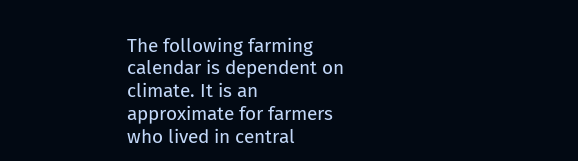The following farming calendar is dependent on climate. It is an approximate for farmers who lived in central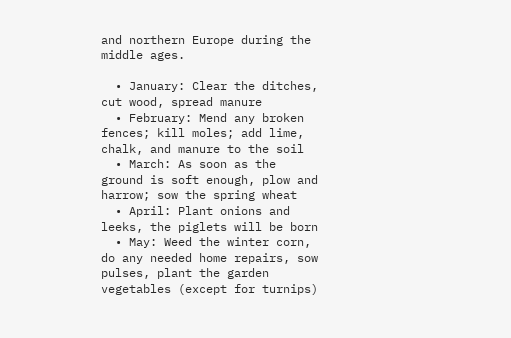and northern Europe during the middle ages.

  • January: Clear the ditches, cut wood, spread manure
  • February: Mend any broken fences; kill moles; add lime, chalk, and manure to the soil
  • March: As soon as the ground is soft enough, plow and harrow; sow the spring wheat
  • April: Plant onions and leeks, the piglets will be born
  • May: Weed the winter corn, do any needed home repairs, sow pulses, plant the garden vegetables (except for turnips)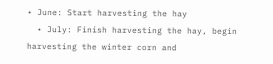• June: Start harvesting the hay
  • July: Finish harvesting the hay, begin harvesting the winter corn and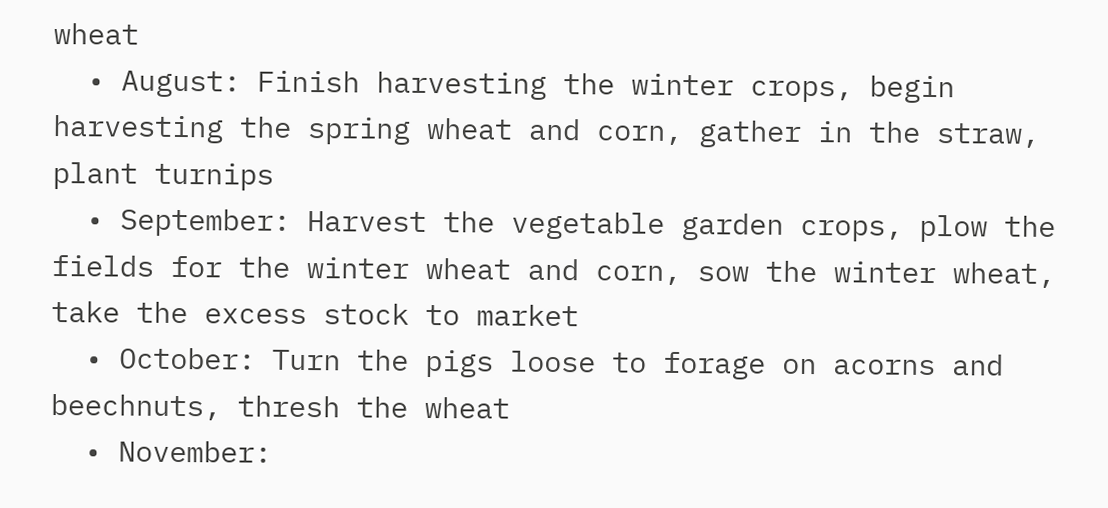wheat
  • August: Finish harvesting the winter crops, begin harvesting the spring wheat and corn, gather in the straw, plant turnips
  • September: Harvest the vegetable garden crops, plow the fields for the winter wheat and corn, sow the winter wheat, take the excess stock to market
  • October: Turn the pigs loose to forage on acorns and beechnuts, thresh the wheat
  • November: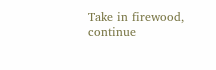Take in firewood, continue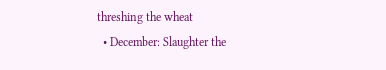threshing the wheat
  • December: Slaughter the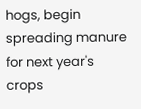hogs, begin spreading manure for next year's crops